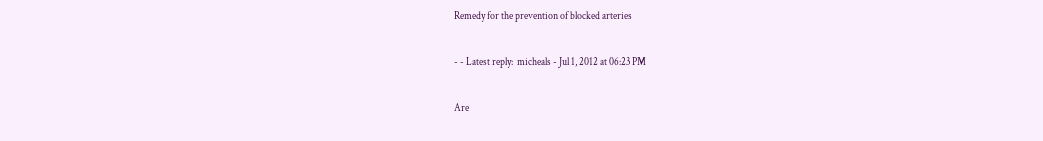Remedy for the prevention of blocked arteries

- - Latest reply:  micheals - Jul 1, 2012 at 06:23 PM

Are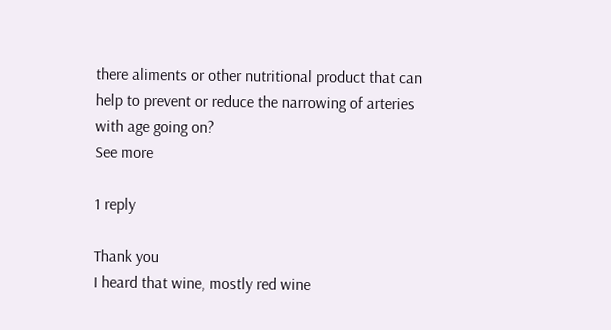there aliments or other nutritional product that can help to prevent or reduce the narrowing of arteries with age going on?
See more

1 reply

Thank you
I heard that wine, mostly red wine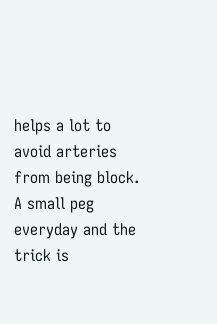helps a lot to avoid arteries from being block. A small peg everyday and the trick is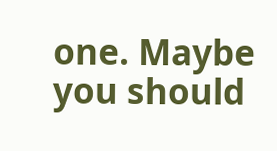one. Maybe you should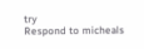try
Respond to micheals